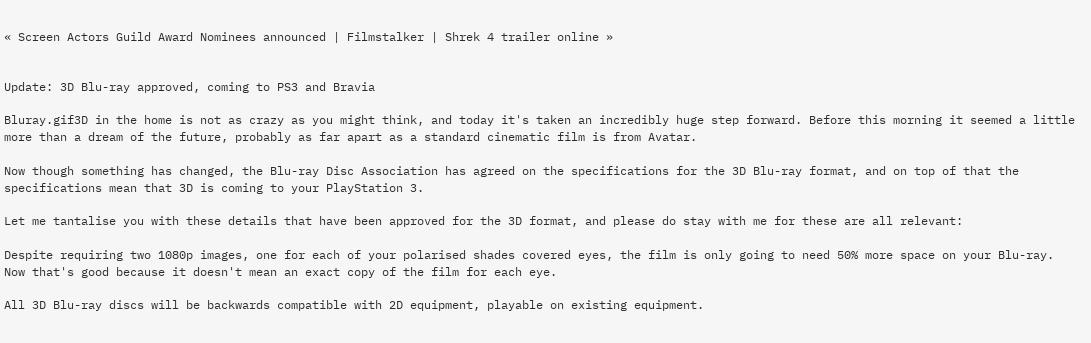« Screen Actors Guild Award Nominees announced | Filmstalker | Shrek 4 trailer online »


Update: 3D Blu-ray approved, coming to PS3 and Bravia

Bluray.gif3D in the home is not as crazy as you might think, and today it's taken an incredibly huge step forward. Before this morning it seemed a little more than a dream of the future, probably as far apart as a standard cinematic film is from Avatar.

Now though something has changed, the Blu-ray Disc Association has agreed on the specifications for the 3D Blu-ray format, and on top of that the specifications mean that 3D is coming to your PlayStation 3.

Let me tantalise you with these details that have been approved for the 3D format, and please do stay with me for these are all relevant:

Despite requiring two 1080p images, one for each of your polarised shades covered eyes, the film is only going to need 50% more space on your Blu-ray. Now that's good because it doesn't mean an exact copy of the film for each eye.

All 3D Blu-ray discs will be backwards compatible with 2D equipment, playable on existing equipment.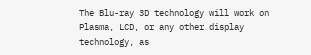The Blu-ray 3D technology will work on Plasma, LCD, or any other display technology, as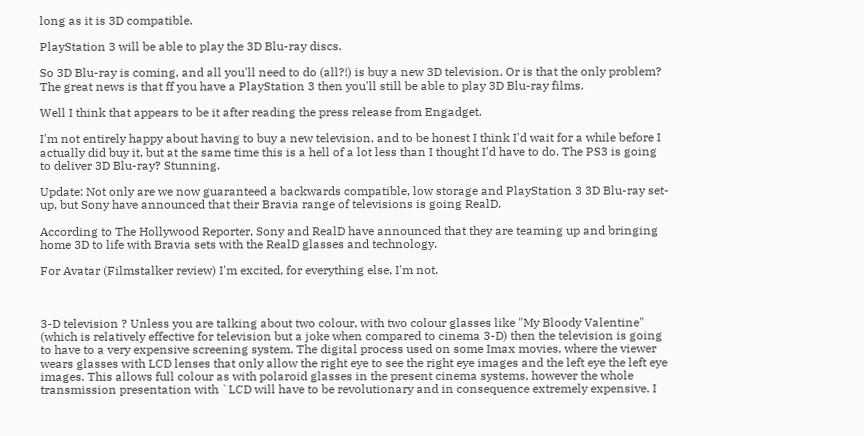long as it is 3D compatible.

PlayStation 3 will be able to play the 3D Blu-ray discs.

So 3D Blu-ray is coming, and all you'll need to do (all?!) is buy a new 3D television. Or is that the only problem? The great news is that ff you have a PlayStation 3 then you'll still be able to play 3D Blu-ray films.

Well I think that appears to be it after reading the press release from Engadget.

I'm not entirely happy about having to buy a new television, and to be honest I think I'd wait for a while before I actually did buy it, but at the same time this is a hell of a lot less than I thought I'd have to do. The PS3 is going to deliver 3D Blu-ray? Stunning.

Update: Not only are we now guaranteed a backwards compatible, low storage and PlayStation 3 3D Blu-ray set-up, but Sony have announced that their Bravia range of televisions is going RealD.

According to The Hollywood Reporter, Sony and RealD have announced that they are teaming up and bringing home 3D to life with Bravia sets with the RealD glasses and technology.

For Avatar (Filmstalker review) I'm excited, for everything else, I'm not.



3-D television ? Unless you are talking about two colour, with two colour glasses like "My Bloody Valentine" (which is relatively effective for television but a joke when compared to cinema 3-D) then the television is going to have to a very expensive screening system. The digital process used on some Imax movies, where the viewer wears glasses with LCD lenses that only allow the right eye to see the right eye images and the left eye the left eye images. This allows full colour as with polaroid glasses in the present cinema systems, however the whole transmission presentation with `LCD will have to be revolutionary and in consequence extremely expensive. I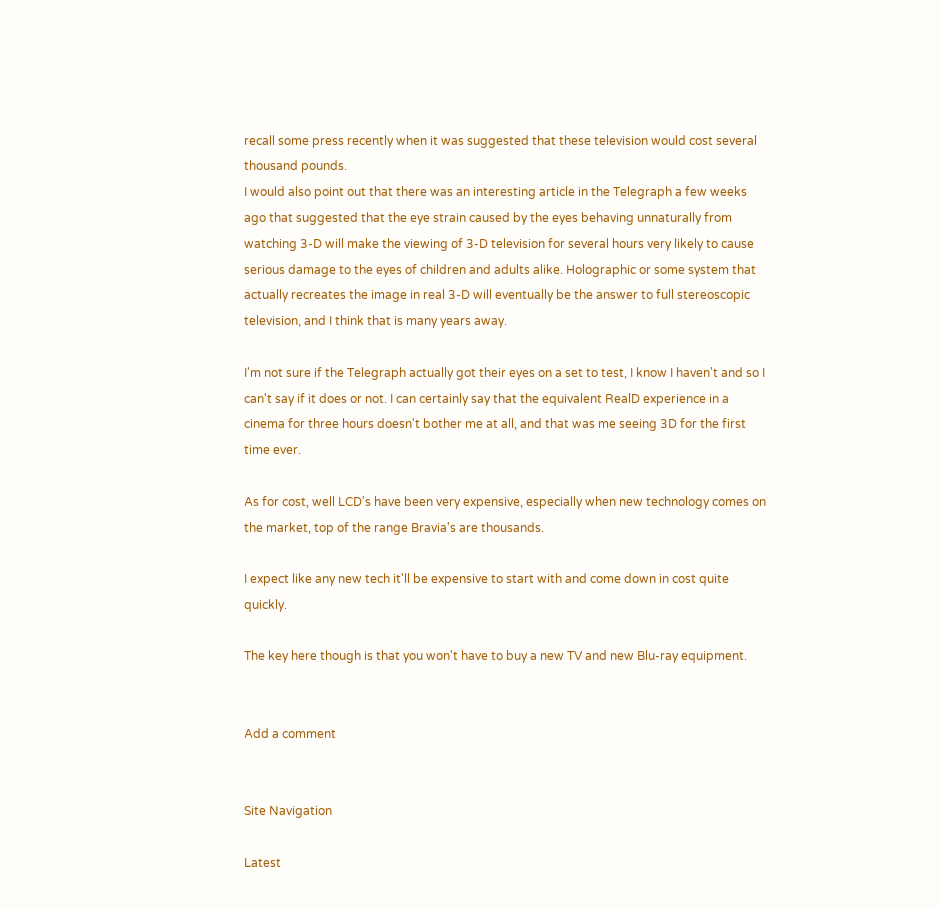recall some press recently when it was suggested that these television would cost several thousand pounds.
I would also point out that there was an interesting article in the Telegraph a few weeks ago that suggested that the eye strain caused by the eyes behaving unnaturally from watching 3-D will make the viewing of 3-D television for several hours very likely to cause serious damage to the eyes of children and adults alike. Holographic or some system that actually recreates the image in real 3-D will eventually be the answer to full stereoscopic television, and I think that is many years away.

I'm not sure if the Telegraph actually got their eyes on a set to test, I know I haven't and so I can't say if it does or not. I can certainly say that the equivalent RealD experience in a cinema for three hours doesn't bother me at all, and that was me seeing 3D for the first time ever.

As for cost, well LCD's have been very expensive, especially when new technology comes on the market, top of the range Bravia's are thousands.

I expect like any new tech it'll be expensive to start with and come down in cost quite quickly.

The key here though is that you won't have to buy a new TV and new Blu-ray equipment.


Add a comment


Site Navigation

Latest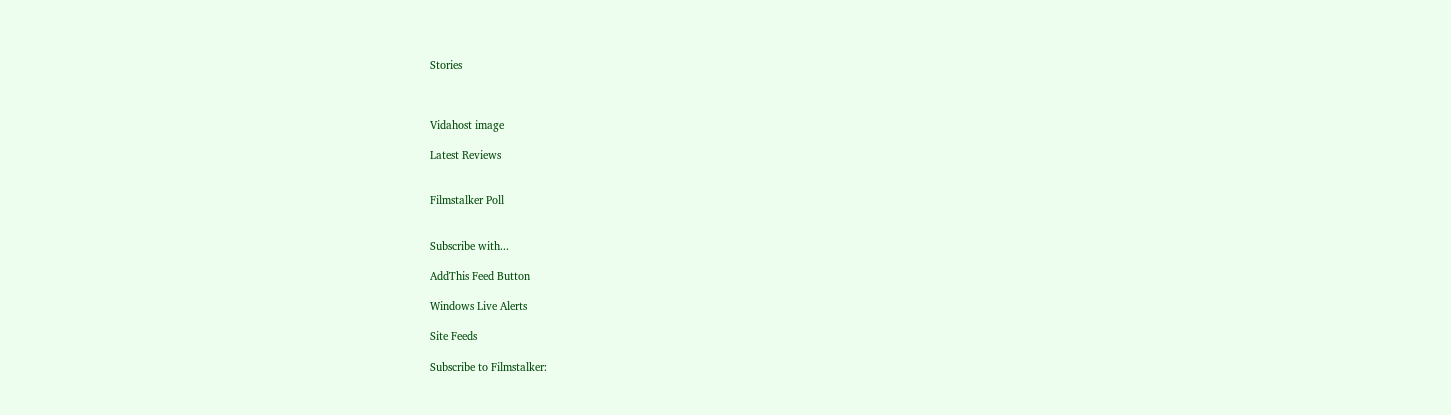Stories



Vidahost image

Latest Reviews


Filmstalker Poll


Subscribe with...

AddThis Feed Button

Windows Live Alerts

Site Feeds

Subscribe to Filmstalker: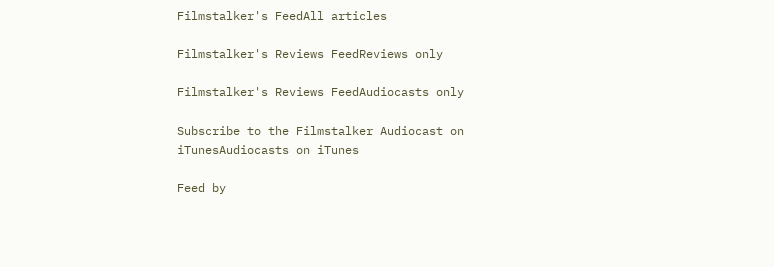Filmstalker's FeedAll articles

Filmstalker's Reviews FeedReviews only

Filmstalker's Reviews FeedAudiocasts only

Subscribe to the Filmstalker Audiocast on iTunesAudiocasts on iTunes

Feed by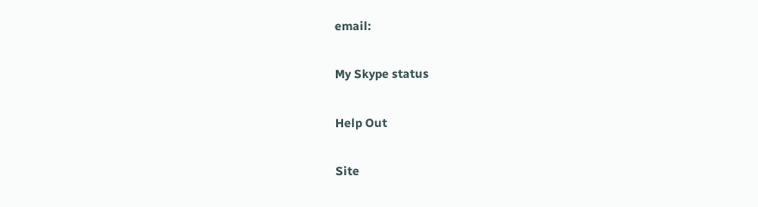email:


My Skype status


Help Out


Site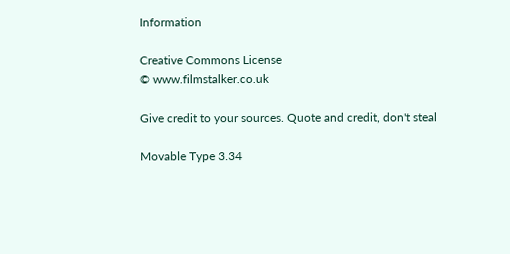Information

Creative Commons License
© www.filmstalker.co.uk

Give credit to your sources. Quote and credit, don't steal

Movable Type 3.34